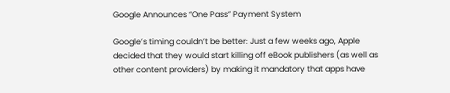Google Announces “One Pass” Payment System

Google’s timing couldn’t be better: Just a few weeks ago, Apple decided that they would start killing off eBook publishers (as well as other content providers) by making it mandatory that apps have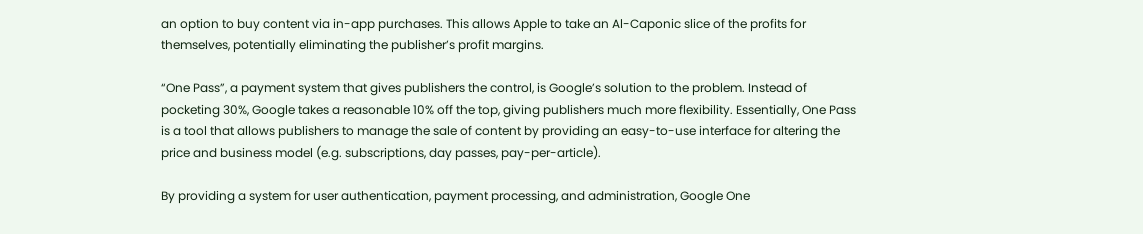an option to buy content via in-app purchases. This allows Apple to take an Al-Caponic slice of the profits for themselves, potentially eliminating the publisher’s profit margins.

“One Pass”, a payment system that gives publishers the control, is Google’s solution to the problem. Instead of pocketing 30%, Google takes a reasonable 10% off the top, giving publishers much more flexibility. Essentially, One Pass is a tool that allows publishers to manage the sale of content by providing an easy-to-use interface for altering the price and business model (e.g. subscriptions, day passes, pay-per-article).

By providing a system for user authentication, payment processing, and administration, Google One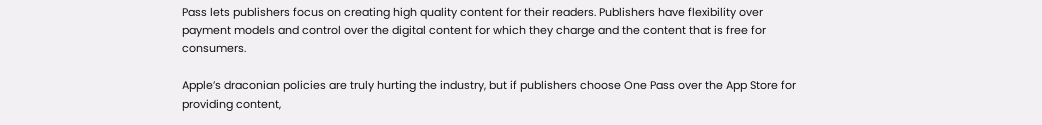Pass lets publishers focus on creating high quality content for their readers. Publishers have flexibility over payment models and control over the digital content for which they charge and the content that is free for consumers.

Apple’s draconian policies are truly hurting the industry, but if publishers choose One Pass over the App Store for providing content,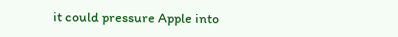it could pressure Apple into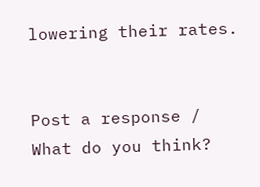lowering their rates.


Post a response / What do you think?